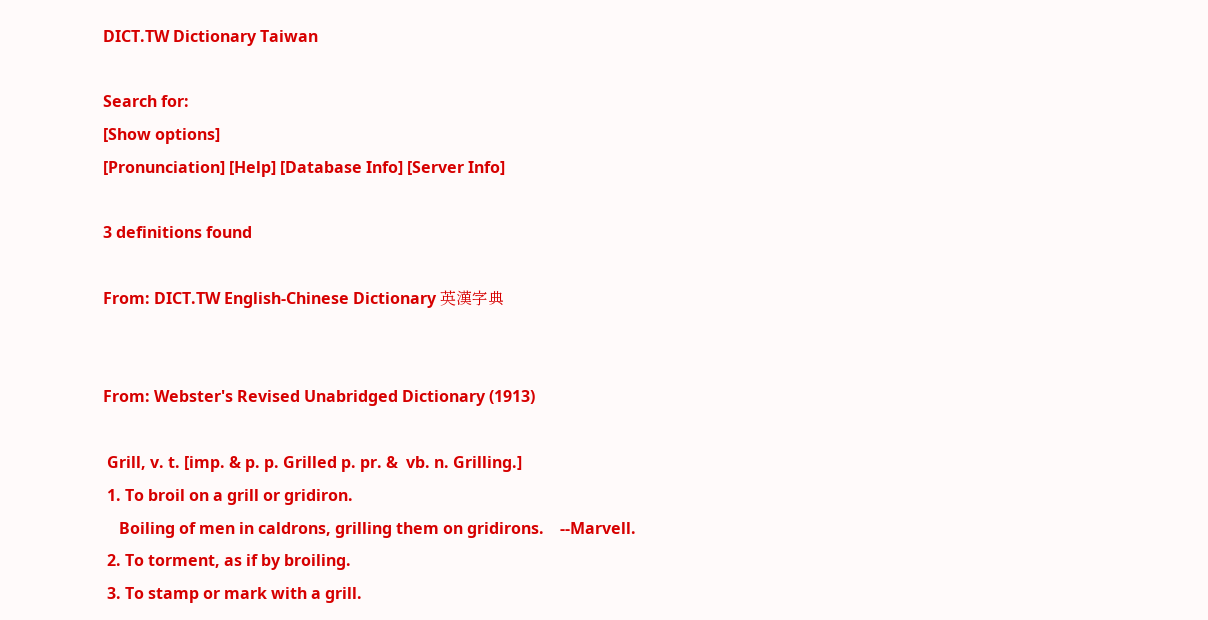DICT.TW Dictionary Taiwan

Search for:
[Show options]
[Pronunciation] [Help] [Database Info] [Server Info]

3 definitions found

From: DICT.TW English-Chinese Dictionary 英漢字典


From: Webster's Revised Unabridged Dictionary (1913)

 Grill, v. t. [imp. & p. p. Grilled p. pr. &  vb. n. Grilling.]
 1. To broil on a grill or gridiron.
    Boiling of men in caldrons, grilling them on gridirons.    --Marvell.
 2. To torment, as if by broiling.
 3. To stamp or mark with a grill.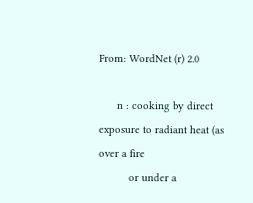From: WordNet (r) 2.0

      n : cooking by direct exposure to radiant heat (as over a fire
          or under a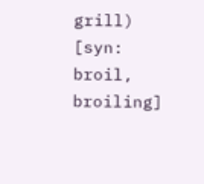grill) [syn: broil, broiling]